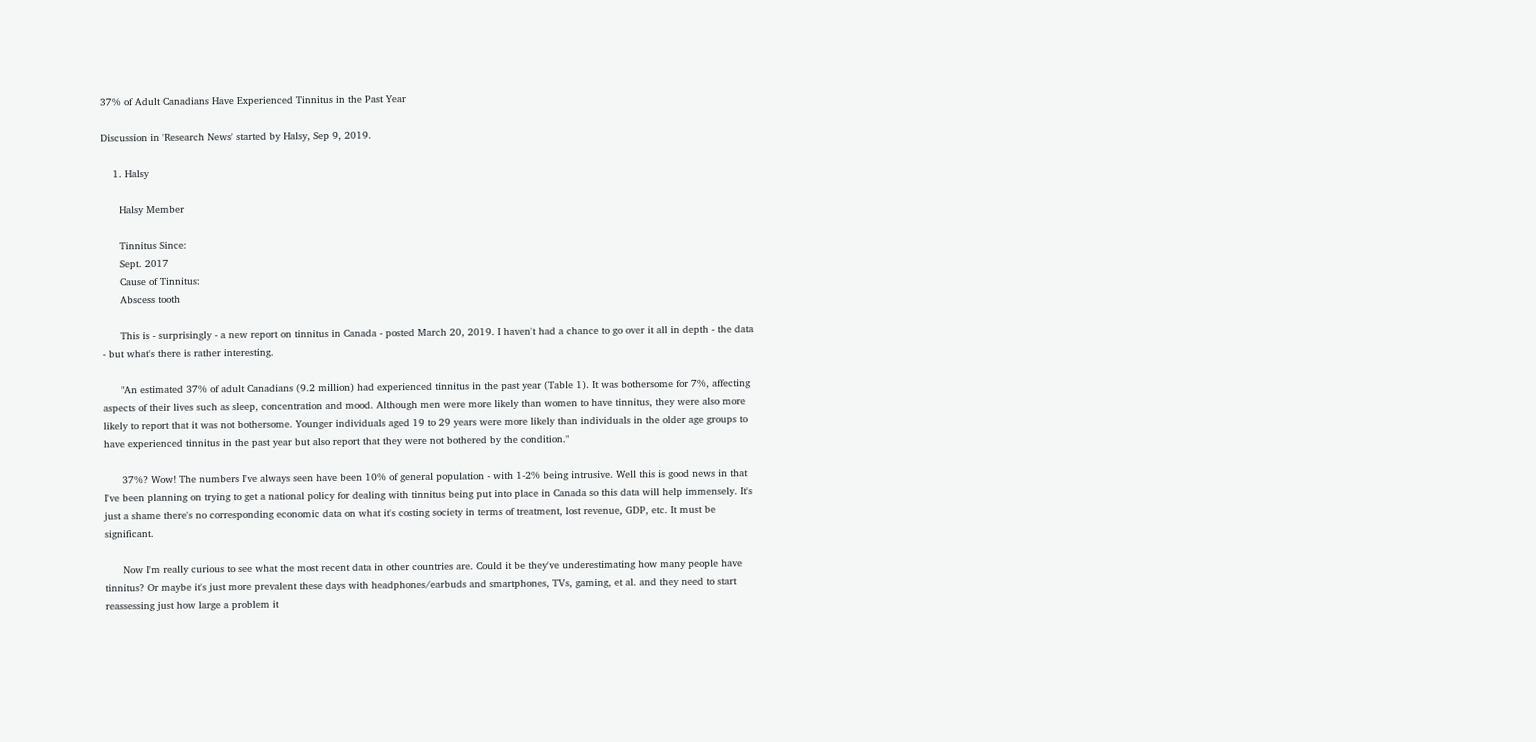37% of Adult Canadians Have Experienced Tinnitus in the Past Year

Discussion in 'Research News' started by Halsy, Sep 9, 2019.

    1. Halsy

      Halsy Member

      Tinnitus Since:
      Sept. 2017
      Cause of Tinnitus:
      Abscess tooth

      This is - surprisingly - a new report on tinnitus in Canada - posted March 20, 2019. I haven't had a chance to go over it all in depth - the data - but what's there is rather interesting.

      "An estimated 37% of adult Canadians (9.2 million) had experienced tinnitus in the past year (Table 1). It was bothersome for 7%, affecting aspects of their lives such as sleep, concentration and mood. Although men were more likely than women to have tinnitus, they were also more likely to report that it was not bothersome. Younger individuals aged 19 to 29 years were more likely than individuals in the older age groups to have experienced tinnitus in the past year but also report that they were not bothered by the condition."

      37%? Wow! The numbers I've always seen have been 10% of general population - with 1-2% being intrusive. Well this is good news in that I've been planning on trying to get a national policy for dealing with tinnitus being put into place in Canada so this data will help immensely. It's just a shame there's no corresponding economic data on what it's costing society in terms of treatment, lost revenue, GDP, etc. It must be significant.

      Now I'm really curious to see what the most recent data in other countries are. Could it be they've underestimating how many people have tinnitus? Or maybe it's just more prevalent these days with headphones/earbuds and smartphones, TVs, gaming, et al. and they need to start reassessing just how large a problem it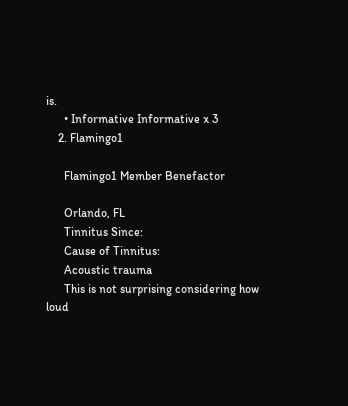is.
      • Informative Informative x 3
    2. Flamingo1

      Flamingo1 Member Benefactor

      Orlando, FL
      Tinnitus Since:
      Cause of Tinnitus:
      Acoustic trauma
      This is not surprising considering how loud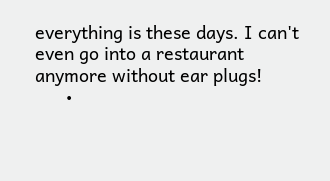everything is these days. I can't even go into a restaurant anymore without ear plugs!
      •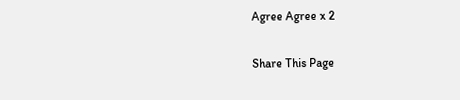Agree Agree x 2

Share This Page